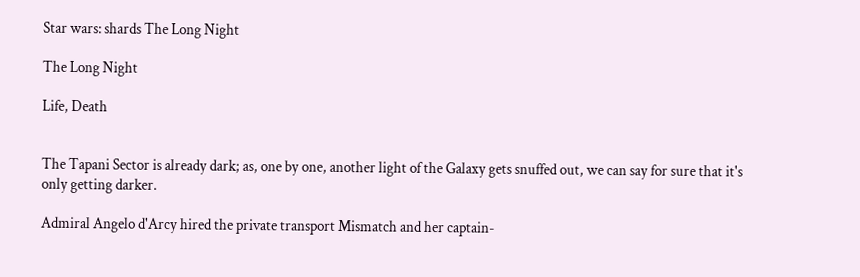Star wars: shards The Long Night

The Long Night

Life, Death


The Tapani Sector is already dark; as, one by one, another light of the Galaxy gets snuffed out, we can say for sure that it's only getting darker.

Admiral Angelo d'Arcy hired the private transport Mismatch and her captain-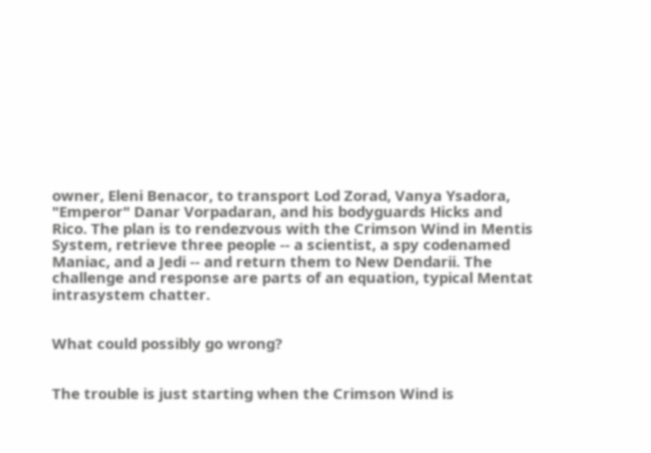owner, Eleni Benacor, to transport Lod Zorad, Vanya Ysadora, "Emperor" Danar Vorpadaran, and his bodyguards Hicks and Rico. The plan is to rendezvous with the Crimson Wind in Mentis System, retrieve three people -- a scientist, a spy codenamed Maniac, and a Jedi -- and return them to New Dendarii. The challenge and response are parts of an equation, typical Mentat intrasystem chatter.


What could possibly go wrong?


The trouble is just starting when the Crimson Wind is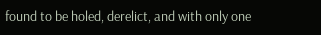found to be holed, derelict, and with only one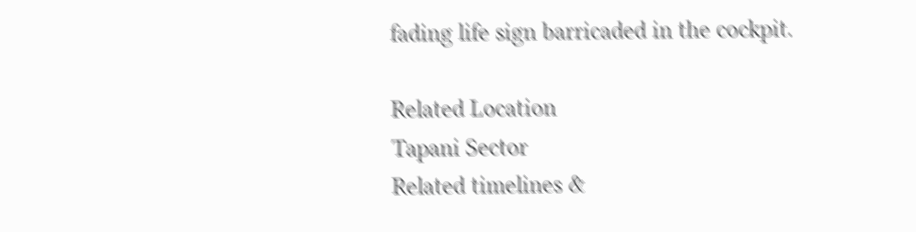fading life sign barricaded in the cockpit.

Related Location
Tapani Sector
Related timelines &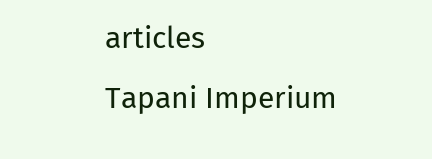articles
Tapani Imperium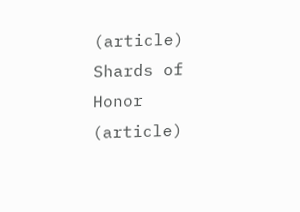(article)
Shards of Honor (article)